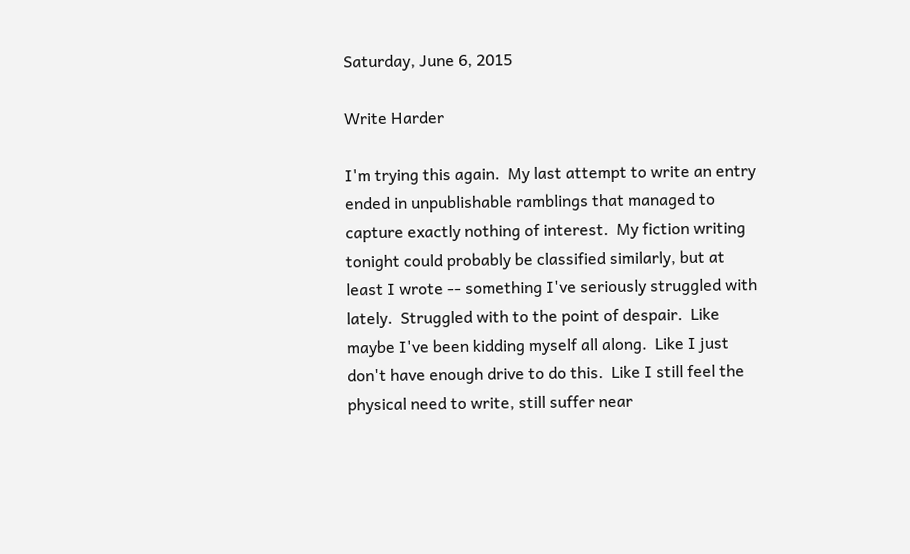Saturday, June 6, 2015

Write Harder

I'm trying this again.  My last attempt to write an entry ended in unpublishable ramblings that managed to capture exactly nothing of interest.  My fiction writing tonight could probably be classified similarly, but at least I wrote -- something I've seriously struggled with lately.  Struggled with to the point of despair.  Like maybe I've been kidding myself all along.  Like I just don't have enough drive to do this.  Like I still feel the physical need to write, still suffer near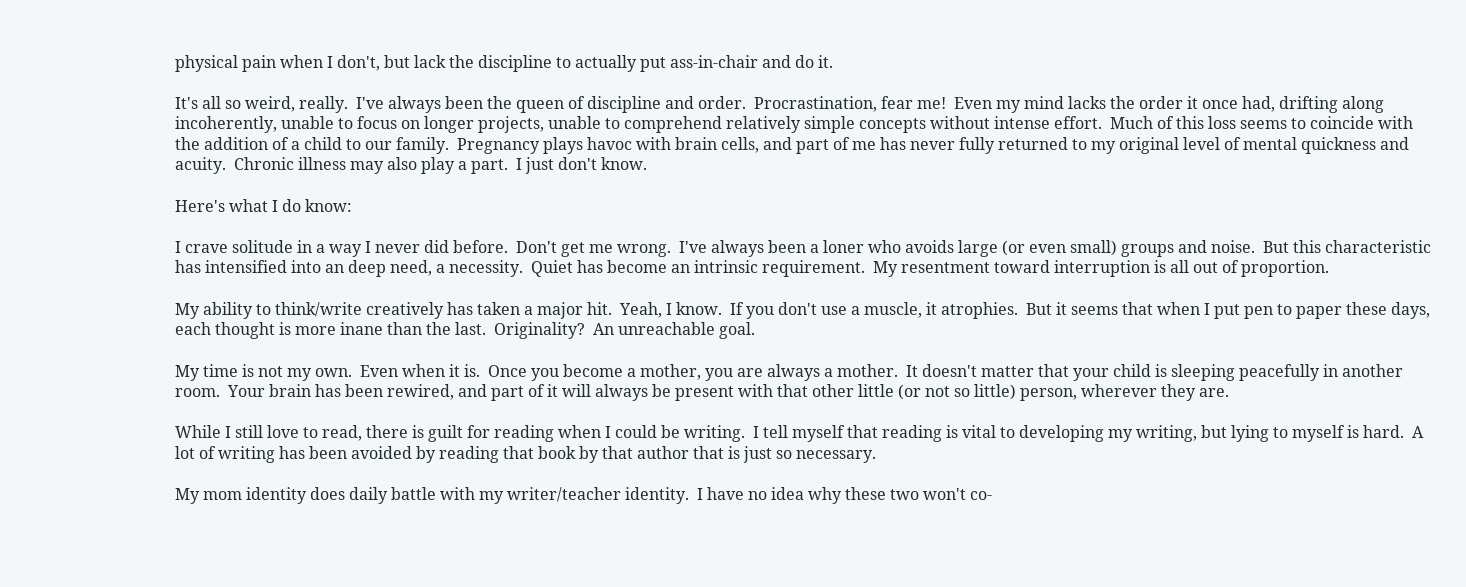physical pain when I don't, but lack the discipline to actually put ass-in-chair and do it.

It's all so weird, really.  I've always been the queen of discipline and order.  Procrastination, fear me!  Even my mind lacks the order it once had, drifting along incoherently, unable to focus on longer projects, unable to comprehend relatively simple concepts without intense effort.  Much of this loss seems to coincide with the addition of a child to our family.  Pregnancy plays havoc with brain cells, and part of me has never fully returned to my original level of mental quickness and acuity.  Chronic illness may also play a part.  I just don't know.

Here's what I do know:

I crave solitude in a way I never did before.  Don't get me wrong.  I've always been a loner who avoids large (or even small) groups and noise.  But this characteristic has intensified into an deep need, a necessity.  Quiet has become an intrinsic requirement.  My resentment toward interruption is all out of proportion.

My ability to think/write creatively has taken a major hit.  Yeah, I know.  If you don't use a muscle, it atrophies.  But it seems that when I put pen to paper these days, each thought is more inane than the last.  Originality?  An unreachable goal.

My time is not my own.  Even when it is.  Once you become a mother, you are always a mother.  It doesn't matter that your child is sleeping peacefully in another room.  Your brain has been rewired, and part of it will always be present with that other little (or not so little) person, wherever they are.

While I still love to read, there is guilt for reading when I could be writing.  I tell myself that reading is vital to developing my writing, but lying to myself is hard.  A lot of writing has been avoided by reading that book by that author that is just so necessary.

My mom identity does daily battle with my writer/teacher identity.  I have no idea why these two won't co-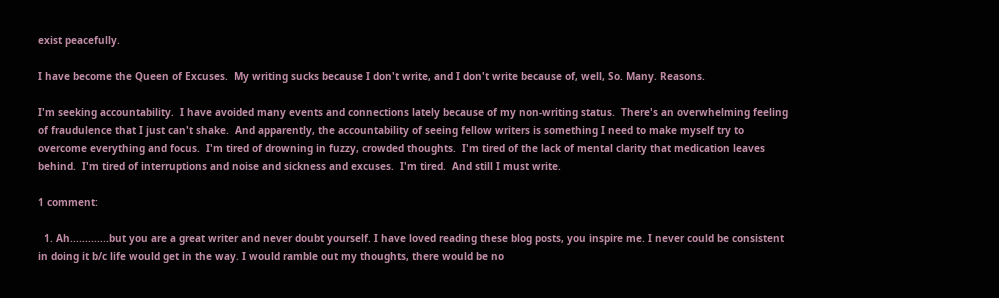exist peacefully.

I have become the Queen of Excuses.  My writing sucks because I don't write, and I don't write because of, well, So. Many. Reasons.

I'm seeking accountability.  I have avoided many events and connections lately because of my non-writing status.  There's an overwhelming feeling of fraudulence that I just can't shake.  And apparently, the accountability of seeing fellow writers is something I need to make myself try to overcome everything and focus.  I'm tired of drowning in fuzzy, crowded thoughts.  I'm tired of the lack of mental clarity that medication leaves behind.  I'm tired of interruptions and noise and sickness and excuses.  I'm tired.  And still I must write.

1 comment:

  1. Ah.............but you are a great writer and never doubt yourself. I have loved reading these blog posts, you inspire me. I never could be consistent in doing it b/c life would get in the way. I would ramble out my thoughts, there would be no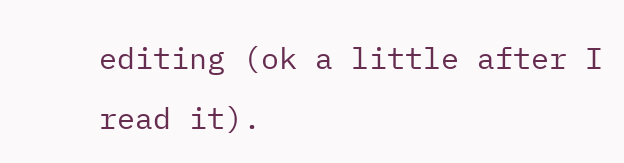editing (ok a little after I read it).